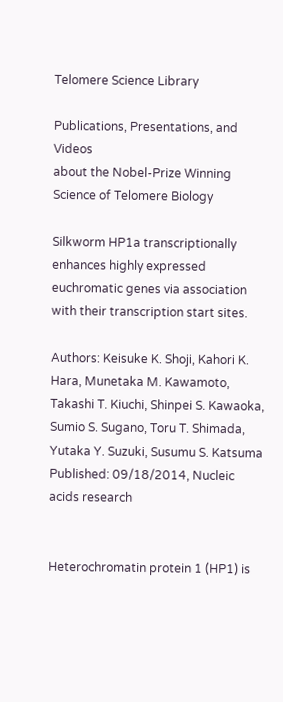Telomere Science Library

Publications, Presentations, and Videos
about the Nobel-Prize Winning Science of Telomere Biology

Silkworm HP1a transcriptionally enhances highly expressed euchromatic genes via association with their transcription start sites.

Authors: Keisuke K. Shoji, Kahori K. Hara, Munetaka M. Kawamoto, Takashi T. Kiuchi, Shinpei S. Kawaoka, Sumio S. Sugano, Toru T. Shimada, Yutaka Y. Suzuki, Susumu S. Katsuma
Published: 09/18/2014, Nucleic acids research


Heterochromatin protein 1 (HP1) is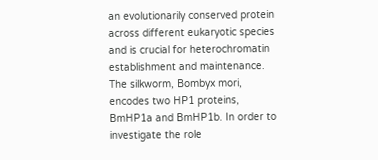an evolutionarily conserved protein across different eukaryotic species and is crucial for heterochromatin establishment and maintenance. The silkworm, Bombyx mori, encodes two HP1 proteins, BmHP1a and BmHP1b. In order to investigate the role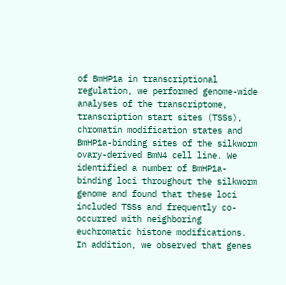of BmHP1a in transcriptional regulation, we performed genome-wide analyses of the transcriptome, transcription start sites (TSSs), chromatin modification states and BmHP1a-binding sites of the silkworm ovary-derived BmN4 cell line. We identified a number of BmHP1a-binding loci throughout the silkworm genome and found that these loci included TSSs and frequently co-occurred with neighboring euchromatic histone modifications. In addition, we observed that genes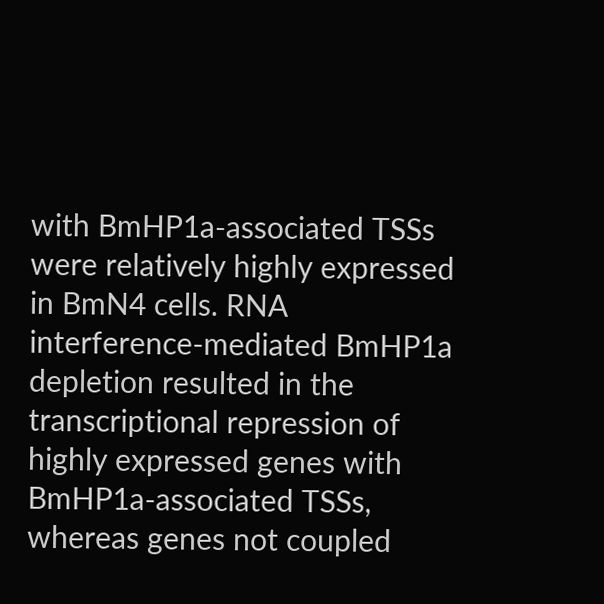with BmHP1a-associated TSSs were relatively highly expressed in BmN4 cells. RNA interference-mediated BmHP1a depletion resulted in the transcriptional repression of highly expressed genes with BmHP1a-associated TSSs, whereas genes not coupled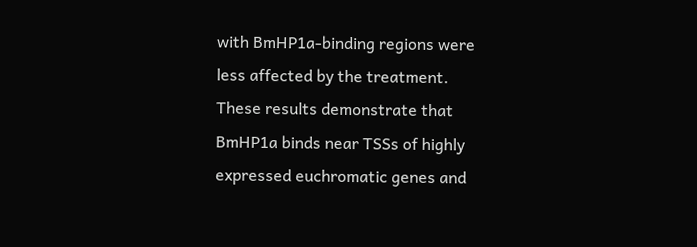with BmHP1a-binding regions were less affected by the treatment. These results demonstrate that BmHP1a binds near TSSs of highly expressed euchromatic genes and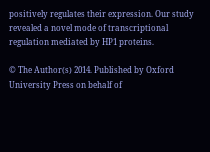positively regulates their expression. Our study revealed a novel mode of transcriptional regulation mediated by HP1 proteins.

© The Author(s) 2014. Published by Oxford University Press on behalf of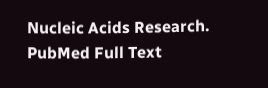Nucleic Acids Research.
PubMed Full Text